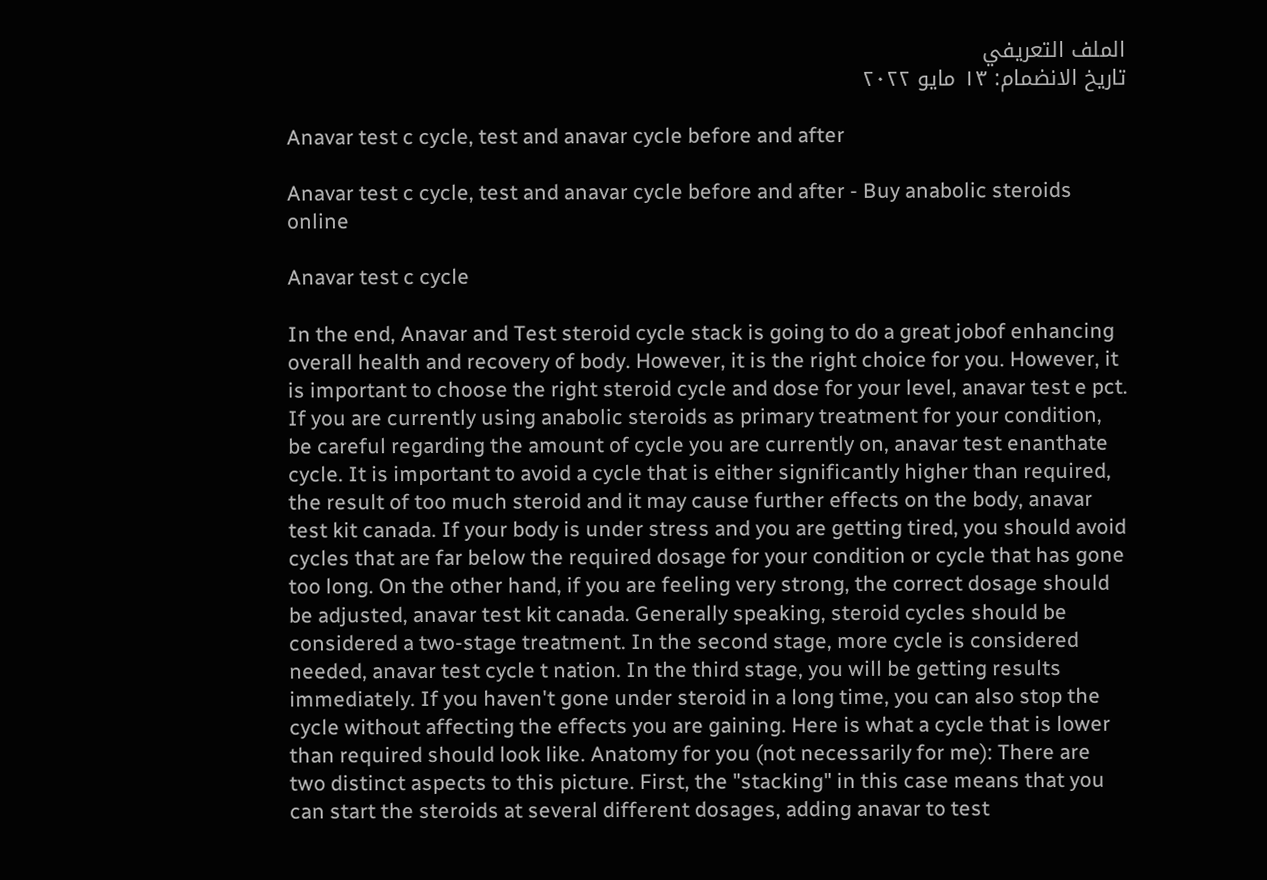الملف التعريفي
تاريخ الانضمام: ١٣ مايو ٢٠٢٢

Anavar test c cycle, test and anavar cycle before and after

Anavar test c cycle, test and anavar cycle before and after - Buy anabolic steroids online

Anavar test c cycle

In the end, Anavar and Test steroid cycle stack is going to do a great jobof enhancing overall health and recovery of body. However, it is the right choice for you. However, it is important to choose the right steroid cycle and dose for your level, anavar test e pct. If you are currently using anabolic steroids as primary treatment for your condition, be careful regarding the amount of cycle you are currently on, anavar test enanthate cycle. It is important to avoid a cycle that is either significantly higher than required, the result of too much steroid and it may cause further effects on the body, anavar test kit canada. If your body is under stress and you are getting tired, you should avoid cycles that are far below the required dosage for your condition or cycle that has gone too long. On the other hand, if you are feeling very strong, the correct dosage should be adjusted, anavar test kit canada. Generally speaking, steroid cycles should be considered a two-stage treatment. In the second stage, more cycle is considered needed, anavar test cycle t nation. In the third stage, you will be getting results immediately. If you haven't gone under steroid in a long time, you can also stop the cycle without affecting the effects you are gaining. Here is what a cycle that is lower than required should look like. Anatomy for you (not necessarily for me): There are two distinct aspects to this picture. First, the "stacking" in this case means that you can start the steroids at several different dosages, adding anavar to test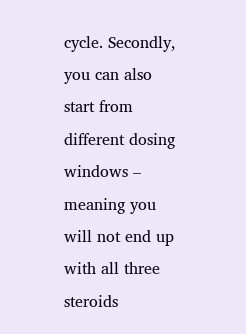cycle. Secondly, you can also start from different dosing windows – meaning you will not end up with all three steroids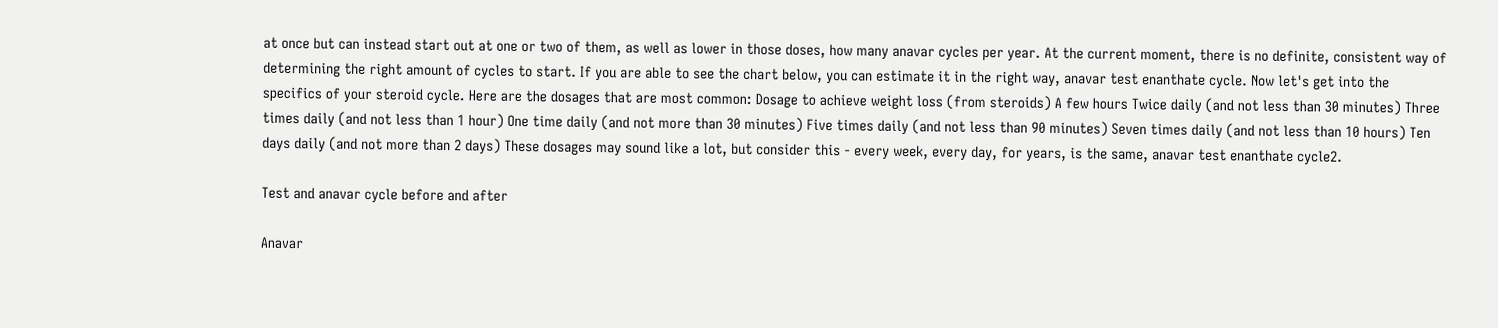at once but can instead start out at one or two of them, as well as lower in those doses, how many anavar cycles per year. At the current moment, there is no definite, consistent way of determining the right amount of cycles to start. If you are able to see the chart below, you can estimate it in the right way, anavar test enanthate cycle. Now let's get into the specifics of your steroid cycle. Here are the dosages that are most common: Dosage to achieve weight loss (from steroids) A few hours Twice daily (and not less than 30 minutes) Three times daily (and not less than 1 hour) One time daily (and not more than 30 minutes) Five times daily (and not less than 90 minutes) Seven times daily (and not less than 10 hours) Ten days daily (and not more than 2 days) These dosages may sound like a lot, but consider this - every week, every day, for years, is the same, anavar test enanthate cycle2.

Test and anavar cycle before and after

Anavar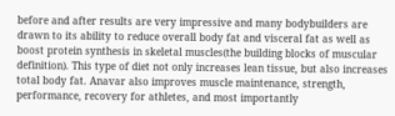before and after results are very impressive and many bodybuilders are drawn to its ability to reduce overall body fat and visceral fat as well as boost protein synthesis in skeletal muscles(the building blocks of muscular definition). This type of diet not only increases lean tissue, but also increases total body fat. Anavar also improves muscle maintenance, strength, performance, recovery for athletes, and most importantly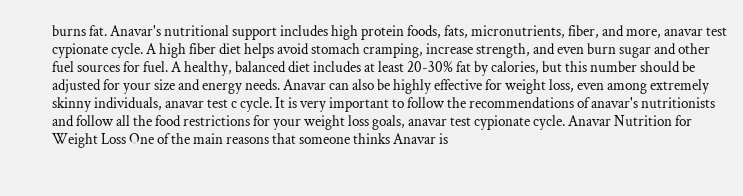burns fat. Anavar's nutritional support includes high protein foods, fats, micronutrients, fiber, and more, anavar test cypionate cycle. A high fiber diet helps avoid stomach cramping, increase strength, and even burn sugar and other fuel sources for fuel. A healthy, balanced diet includes at least 20-30% fat by calories, but this number should be adjusted for your size and energy needs. Anavar can also be highly effective for weight loss, even among extremely skinny individuals, anavar test c cycle. It is very important to follow the recommendations of anavar's nutritionists and follow all the food restrictions for your weight loss goals, anavar test cypionate cycle. Anavar Nutrition for Weight Loss One of the main reasons that someone thinks Anavar is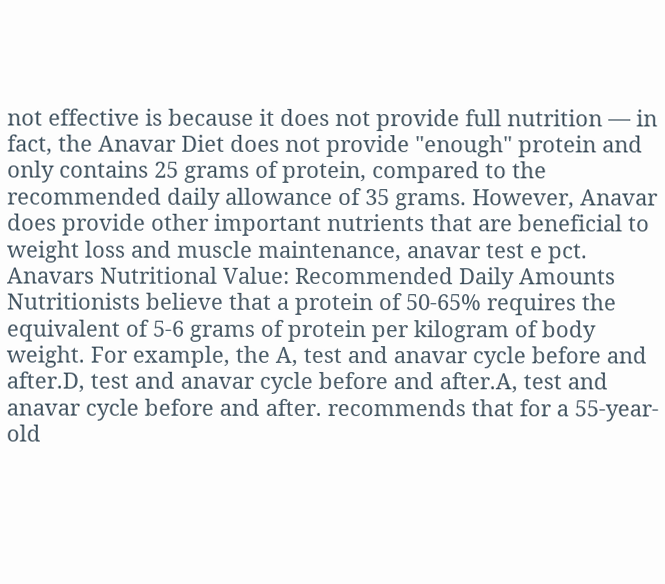not effective is because it does not provide full nutrition — in fact, the Anavar Diet does not provide "enough" protein and only contains 25 grams of protein, compared to the recommended daily allowance of 35 grams. However, Anavar does provide other important nutrients that are beneficial to weight loss and muscle maintenance, anavar test e pct. Anavars Nutritional Value: Recommended Daily Amounts Nutritionists believe that a protein of 50-65% requires the equivalent of 5-6 grams of protein per kilogram of body weight. For example, the A, test and anavar cycle before and after.D, test and anavar cycle before and after.A, test and anavar cycle before and after. recommends that for a 55-year-old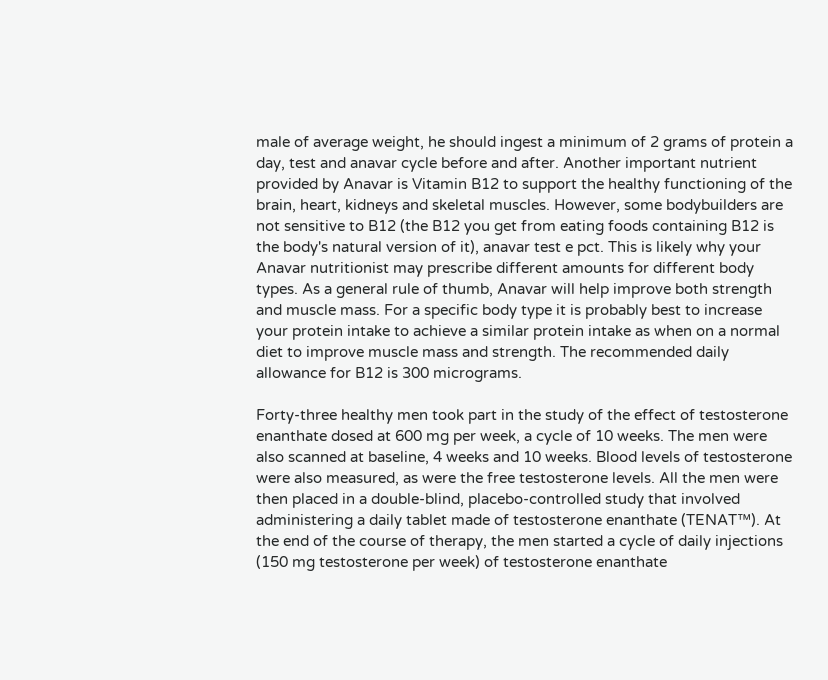male of average weight, he should ingest a minimum of 2 grams of protein a day, test and anavar cycle before and after. Another important nutrient provided by Anavar is Vitamin B12 to support the healthy functioning of the brain, heart, kidneys and skeletal muscles. However, some bodybuilders are not sensitive to B12 (the B12 you get from eating foods containing B12 is the body's natural version of it), anavar test e pct. This is likely why your Anavar nutritionist may prescribe different amounts for different body types. As a general rule of thumb, Anavar will help improve both strength and muscle mass. For a specific body type it is probably best to increase your protein intake to achieve a similar protein intake as when on a normal diet to improve muscle mass and strength. The recommended daily allowance for B12 is 300 micrograms.

Forty-three healthy men took part in the study of the effect of testosterone enanthate dosed at 600 mg per week, a cycle of 10 weeks. The men were also scanned at baseline, 4 weeks and 10 weeks. Blood levels of testosterone were also measured, as were the free testosterone levels. All the men were then placed in a double-blind, placebo-controlled study that involved administering a daily tablet made of testosterone enanthate (TENAT™). At the end of the course of therapy, the men started a cycle of daily injections (150 mg testosterone per week) of testosterone enanthate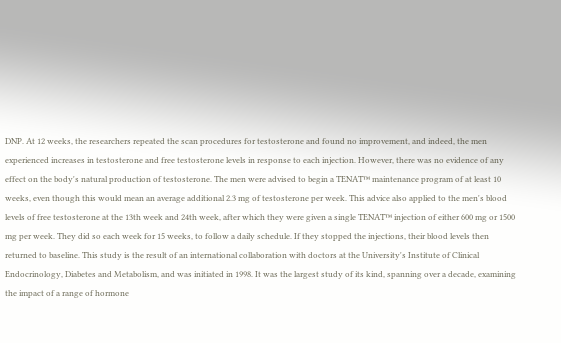DNP. At 12 weeks, the researchers repeated the scan procedures for testosterone and found no improvement, and indeed, the men experienced increases in testosterone and free testosterone levels in response to each injection. However, there was no evidence of any effect on the body's natural production of testosterone. The men were advised to begin a TENAT™ maintenance program of at least 10 weeks, even though this would mean an average additional 2.3 mg of testosterone per week. This advice also applied to the men's blood levels of free testosterone at the 13th week and 24th week, after which they were given a single TENAT™ injection of either 600 mg or 1500 mg per week. They did so each week for 15 weeks, to follow a daily schedule. If they stopped the injections, their blood levels then returned to baseline. This study is the result of an international collaboration with doctors at the University's Institute of Clinical Endocrinology, Diabetes and Metabolism, and was initiated in 1998. It was the largest study of its kind, spanning over a decade, examining the impact of a range of hormone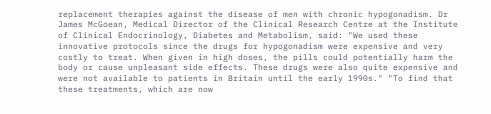replacement therapies against the disease of men with chronic hypogonadism. Dr James McGoean, Medical Director of the Clinical Research Centre at the Institute of Clinical Endocrinology, Diabetes and Metabolism, said: "We used these innovative protocols since the drugs for hypogonadism were expensive and very costly to treat. When given in high doses, the pills could potentially harm the body or cause unpleasant side effects. These drugs were also quite expensive and were not available to patients in Britain until the early 1990s." "To find that these treatments, which are now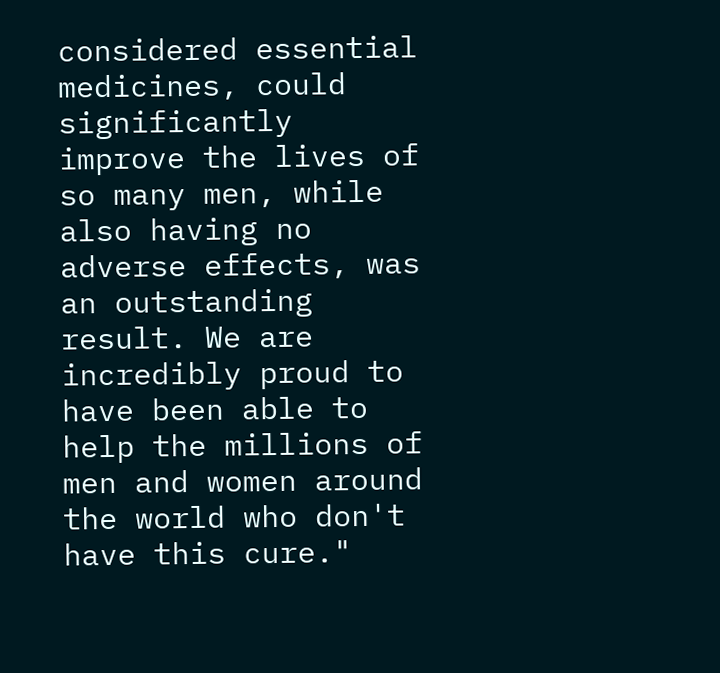considered essential medicines, could significantly improve the lives of so many men, while also having no adverse effects, was an outstanding result. We are incredibly proud to have been able to help the millions of men and women around the world who don't have this cure."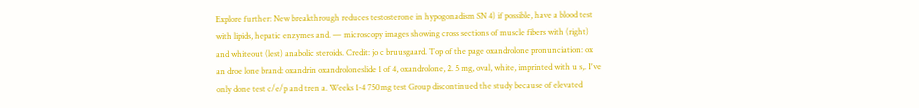Explore further: New breakthrough reduces testosterone in hypogonadism SN 4) if possible, have a blood test with lipids, hepatic enzymes and. — microscopy images showing cross sections of muscle fibers with (right) and whiteout (lest) anabolic steroids. Credit: jo c bruusgaard. Top of the page oxandrolone pronunciation: ox an droe lone brand: oxandrin oxandroloneslide 1 of 4, oxandrolone, 2. 5 mg, oval, white, imprinted with u s,. I've only done test c/e/p and tren a. Weeks 1-4 750mg test Group discontinued the study because of elevated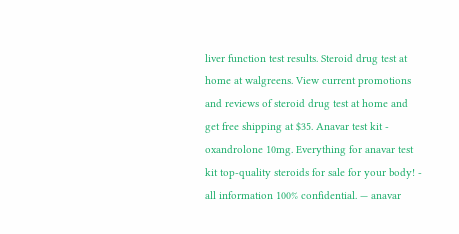liver function test results. Steroid drug test at home at walgreens. View current promotions and reviews of steroid drug test at home and get free shipping at $35. Anavar test kit - oxandrolone 10mg. Everything for anavar test kit top-quality steroids for sale for your body! - all information 100% confidential. — anavar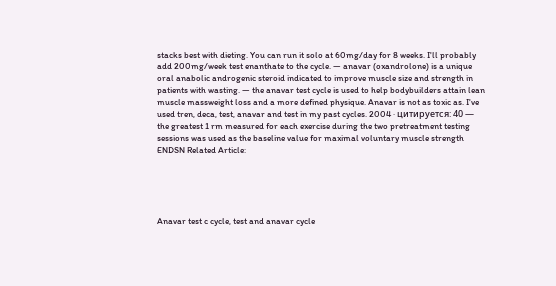stacks best with dieting. You can run it solo at 60mg/day for 8 weeks. I'll probably add 200mg/week test enanthate to the cycle. — anavar (oxandrolone) is a unique oral anabolic androgenic steroid indicated to improve muscle size and strength in patients with wasting. — the anavar test cycle is used to help bodybuilders attain lean muscle massweight loss and a more defined physique. Anavar is not as toxic as. I've used tren, deca, test, anavar and test in my past cycles. 2004 · цитируется: 40 — the greatest 1 rm measured for each exercise during the two pretreatment testing sessions was used as the baseline value for maximal voluntary muscle strength ENDSN Related Article:





Anavar test c cycle, test and anavar cycle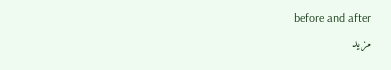before and after
مزيد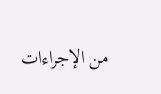من الإجراءات